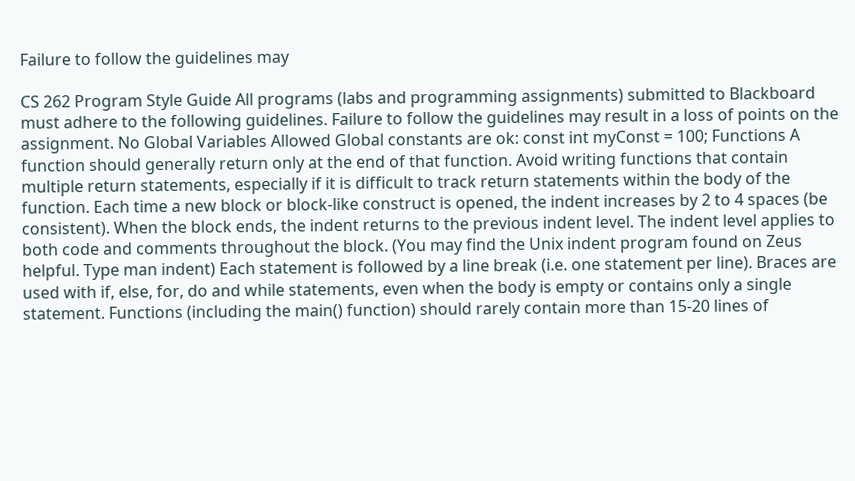Failure to follow the guidelines may

CS 262 Program Style Guide All programs (labs and programming assignments) submitted to Blackboard must adhere to the following guidelines. Failure to follow the guidelines may result in a loss of points on the assignment. No Global Variables Allowed Global constants are ok: const int myConst = 100; Functions A function should generally return only at the end of that function. Avoid writing functions that contain multiple return statements, especially if it is difficult to track return statements within the body of the function. Each time a new block or block-like construct is opened, the indent increases by 2 to 4 spaces (be consistent). When the block ends, the indent returns to the previous indent level. The indent level applies to both code and comments throughout the block. (You may find the Unix indent program found on Zeus helpful. Type man indent) Each statement is followed by a line break (i.e. one statement per line). Braces are used with if, else, for, do and while statements, even when the body is empty or contains only a single statement. Functions (including the main() function) should rarely contain more than 15-20 lines of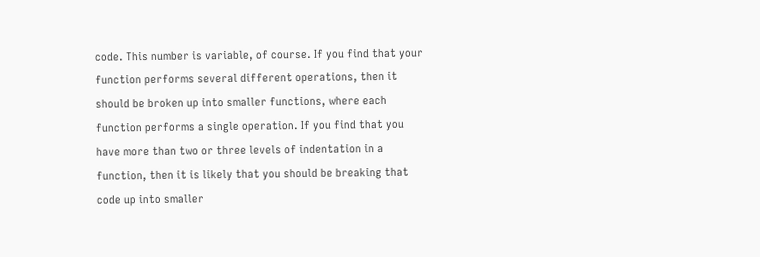code. This number is variable, of course. If you find that your function performs several different operations, then it should be broken up into smaller functions, where each function performs a single operation. If you find that you have more than two or three levels of indentation in a function, then it is likely that you should be breaking that code up into smaller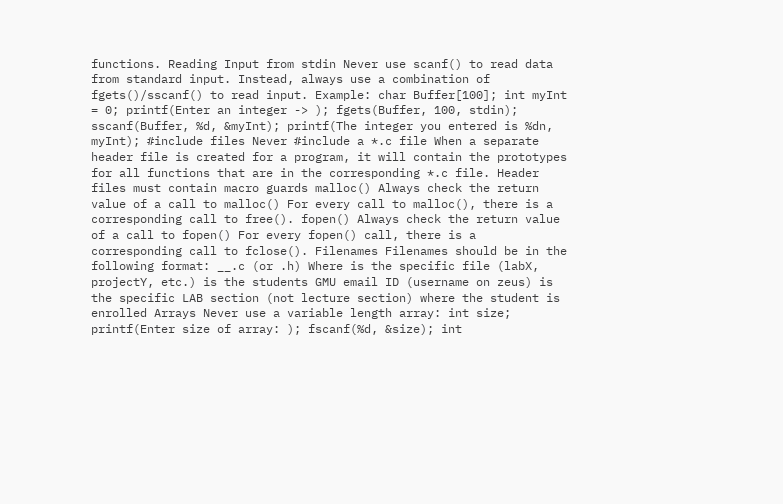functions. Reading Input from stdin Never use scanf() to read data from standard input. Instead, always use a combination of fgets()/sscanf() to read input. Example: char Buffer[100]; int myInt = 0; printf(Enter an integer -> ); fgets(Buffer, 100, stdin); sscanf(Buffer, %d, &myInt); printf(The integer you entered is %dn, myInt); #include files Never #include a *.c file When a separate header file is created for a program, it will contain the prototypes for all functions that are in the corresponding *.c file. Header files must contain macro guards malloc() Always check the return value of a call to malloc() For every call to malloc(), there is a corresponding call to free(). fopen() Always check the return value of a call to fopen() For every fopen() call, there is a corresponding call to fclose(). Filenames Filenames should be in the following format: __.c (or .h) Where is the specific file (labX, projectY, etc.) is the students GMU email ID (username on zeus) is the specific LAB section (not lecture section) where the student is enrolled Arrays Never use a variable length array: int size; printf(Enter size of array: ); fscanf(%d, &size); int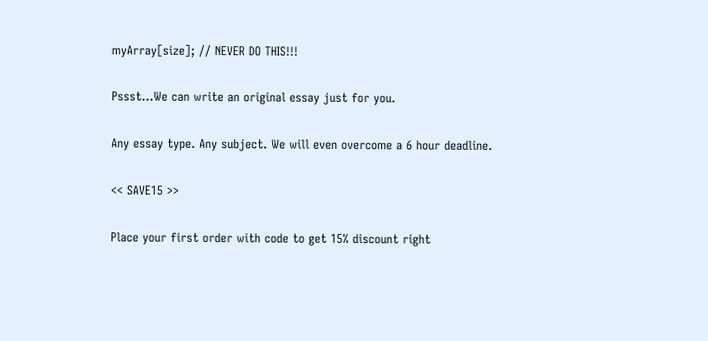myArray[size]; // NEVER DO THIS!!!

Pssst…We can write an original essay just for you.

Any essay type. Any subject. We will even overcome a 6 hour deadline.

<< SAVE15 >>

Place your first order with code to get 15% discount right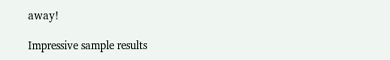away!

Impressive sample results